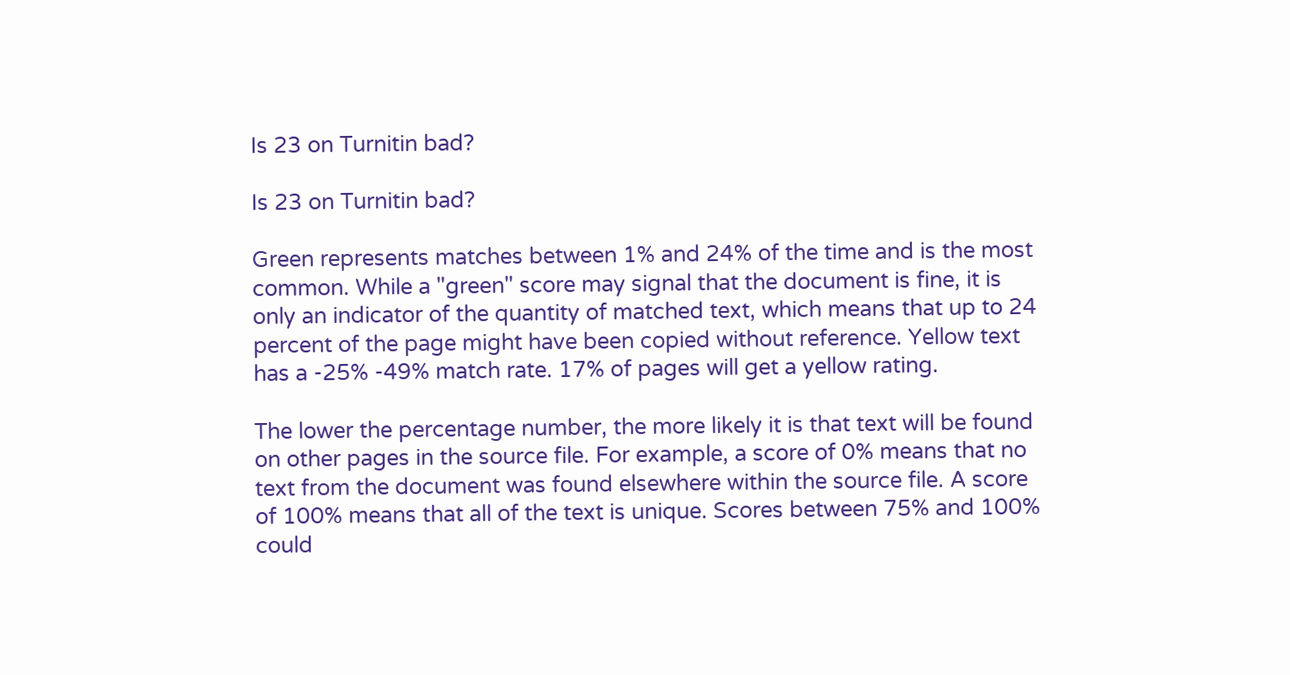Is 23 on Turnitin bad?

Is 23 on Turnitin bad?

Green represents matches between 1% and 24% of the time and is the most common. While a "green" score may signal that the document is fine, it is only an indicator of the quantity of matched text, which means that up to 24 percent of the page might have been copied without reference. Yellow text has a -25% -49% match rate. 17% of pages will get a yellow rating.

The lower the percentage number, the more likely it is that text will be found on other pages in the source file. For example, a score of 0% means that no text from the document was found elsewhere within the source file. A score of 100% means that all of the text is unique. Scores between 75% and 100% could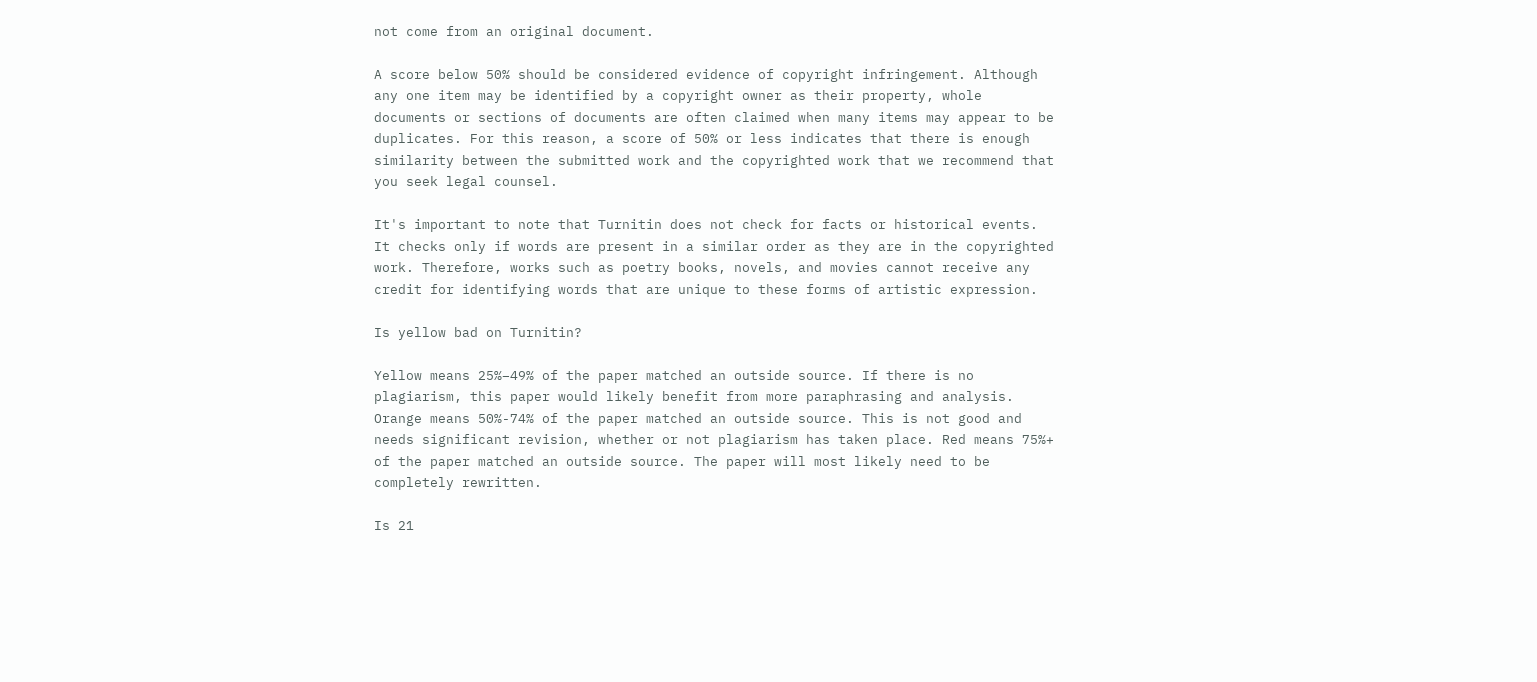not come from an original document.

A score below 50% should be considered evidence of copyright infringement. Although any one item may be identified by a copyright owner as their property, whole documents or sections of documents are often claimed when many items may appear to be duplicates. For this reason, a score of 50% or less indicates that there is enough similarity between the submitted work and the copyrighted work that we recommend that you seek legal counsel.

It's important to note that Turnitin does not check for facts or historical events. It checks only if words are present in a similar order as they are in the copyrighted work. Therefore, works such as poetry books, novels, and movies cannot receive any credit for identifying words that are unique to these forms of artistic expression.

Is yellow bad on Turnitin?

Yellow means 25%–49% of the paper matched an outside source. If there is no plagiarism, this paper would likely benefit from more paraphrasing and analysis. Orange means 50%-74% of the paper matched an outside source. This is not good and needs significant revision, whether or not plagiarism has taken place. Red means 75%+ of the paper matched an outside source. The paper will most likely need to be completely rewritten.

Is 21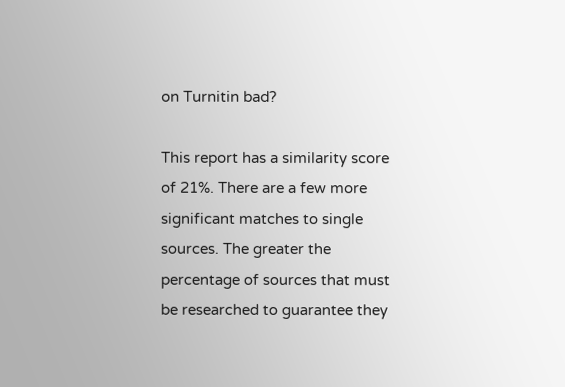on Turnitin bad?

This report has a similarity score of 21%. There are a few more significant matches to single sources. The greater the percentage of sources that must be researched to guarantee they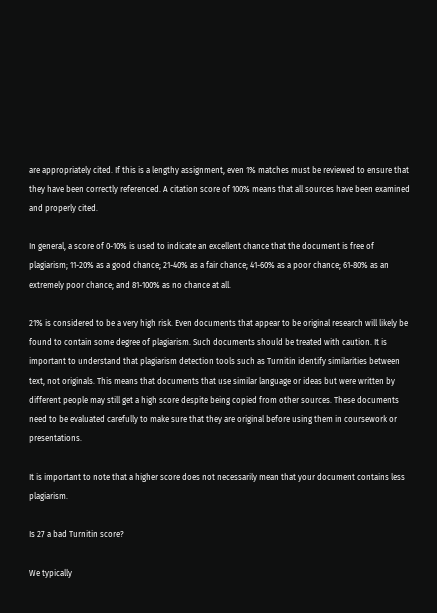are appropriately cited. If this is a lengthy assignment, even 1% matches must be reviewed to ensure that they have been correctly referenced. A citation score of 100% means that all sources have been examined and properly cited.

In general, a score of 0-10% is used to indicate an excellent chance that the document is free of plagiarism; 11-20% as a good chance; 21-40% as a fair chance; 41-60% as a poor chance; 61-80% as an extremely poor chance; and 81-100% as no chance at all.

21% is considered to be a very high risk. Even documents that appear to be original research will likely be found to contain some degree of plagiarism. Such documents should be treated with caution. It is important to understand that plagiarism detection tools such as Turnitin identify similarities between text, not originals. This means that documents that use similar language or ideas but were written by different people may still get a high score despite being copied from other sources. These documents need to be evaluated carefully to make sure that they are original before using them in coursework or presentations.

It is important to note that a higher score does not necessarily mean that your document contains less plagiarism.

Is 27 a bad Turnitin score?

We typically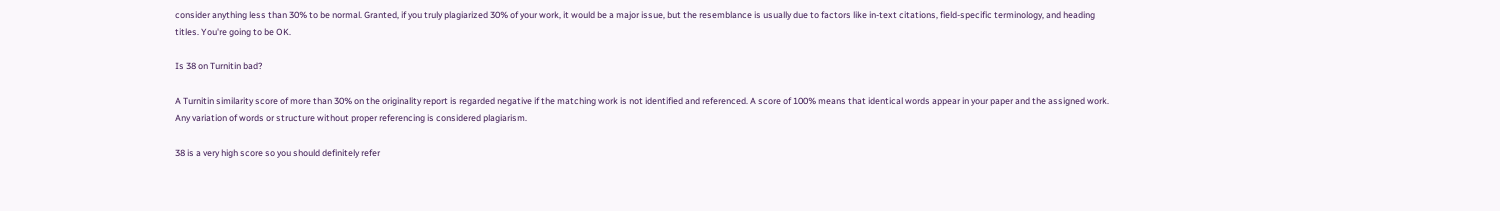consider anything less than 30% to be normal. Granted, if you truly plagiarized 30% of your work, it would be a major issue, but the resemblance is usually due to factors like in-text citations, field-specific terminology, and heading titles. You're going to be OK.

Is 38 on Turnitin bad?

A Turnitin similarity score of more than 30% on the originality report is regarded negative if the matching work is not identified and referenced. A score of 100% means that identical words appear in your paper and the assigned work. Any variation of words or structure without proper referencing is considered plagiarism.

38 is a very high score so you should definitely refer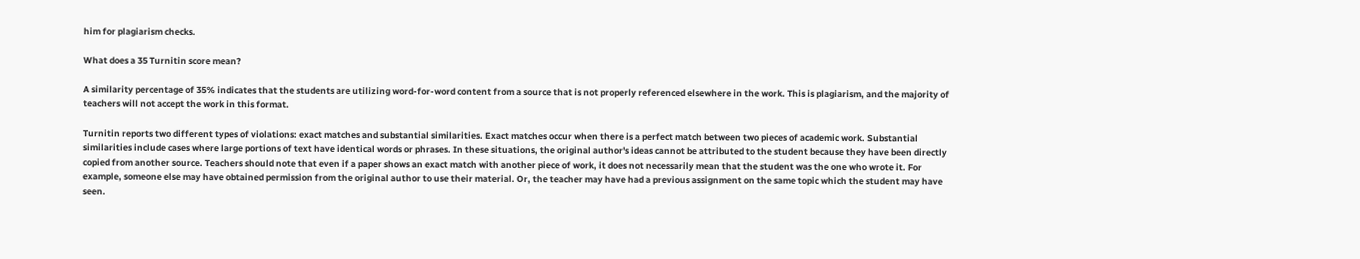him for plagiarism checks.

What does a 35 Turnitin score mean?

A similarity percentage of 35% indicates that the students are utilizing word-for-word content from a source that is not properly referenced elsewhere in the work. This is plagiarism, and the majority of teachers will not accept the work in this format.

Turnitin reports two different types of violations: exact matches and substantial similarities. Exact matches occur when there is a perfect match between two pieces of academic work. Substantial similarities include cases where large portions of text have identical words or phrases. In these situations, the original author's ideas cannot be attributed to the student because they have been directly copied from another source. Teachers should note that even if a paper shows an exact match with another piece of work, it does not necessarily mean that the student was the one who wrote it. For example, someone else may have obtained permission from the original author to use their material. Or, the teacher may have had a previous assignment on the same topic which the student may have seen.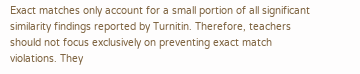Exact matches only account for a small portion of all significant similarity findings reported by Turnitin. Therefore, teachers should not focus exclusively on preventing exact match violations. They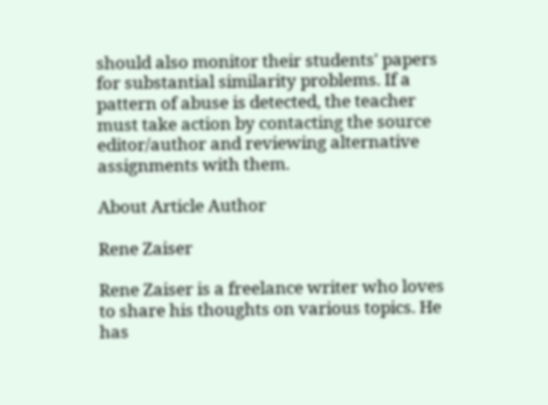should also monitor their students' papers for substantial similarity problems. If a pattern of abuse is detected, the teacher must take action by contacting the source editor/author and reviewing alternative assignments with them.

About Article Author

Rene Zaiser

Rene Zaiser is a freelance writer who loves to share his thoughts on various topics. He has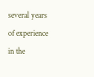several years of experience in the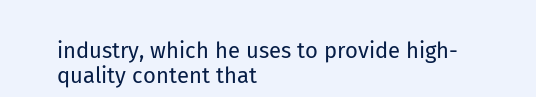industry, which he uses to provide high-quality content that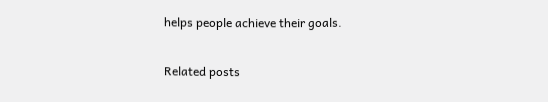helps people achieve their goals.

Related posts